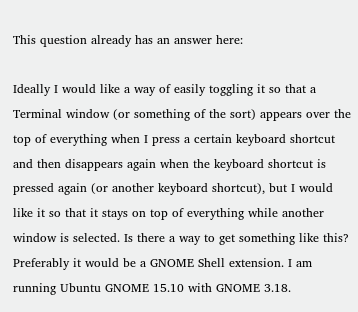This question already has an answer here:

Ideally I would like a way of easily toggling it so that a Terminal window (or something of the sort) appears over the top of everything when I press a certain keyboard shortcut and then disappears again when the keyboard shortcut is pressed again (or another keyboard shortcut), but I would like it so that it stays on top of everything while another window is selected. Is there a way to get something like this? Preferably it would be a GNOME Shell extension. I am running Ubuntu GNOME 15.10 with GNOME 3.18.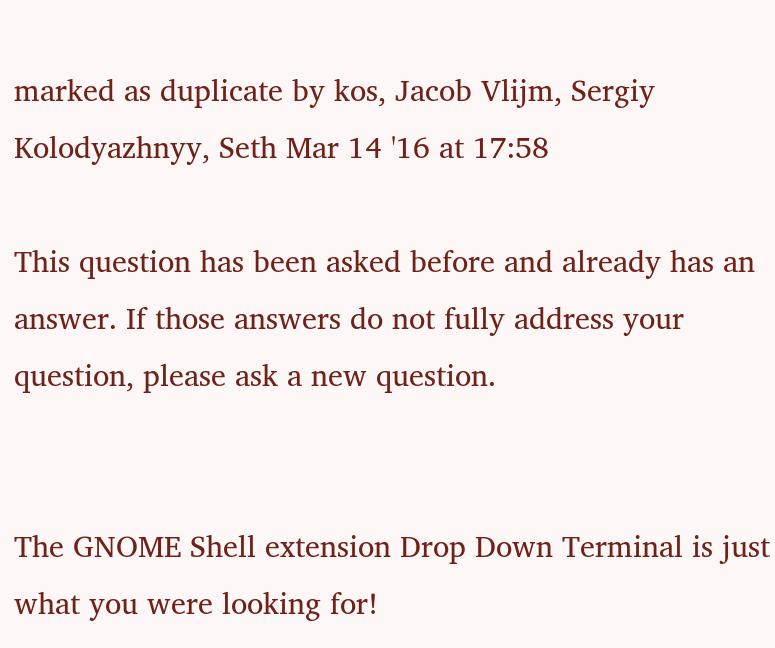marked as duplicate by kos, Jacob Vlijm, Sergiy Kolodyazhnyy, Seth Mar 14 '16 at 17:58

This question has been asked before and already has an answer. If those answers do not fully address your question, please ask a new question.


The GNOME Shell extension Drop Down Terminal is just what you were looking for!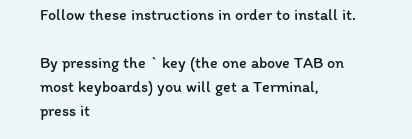Follow these instructions in order to install it.

By pressing the ` key (the one above TAB on most keyboards) you will get a Terminal, press it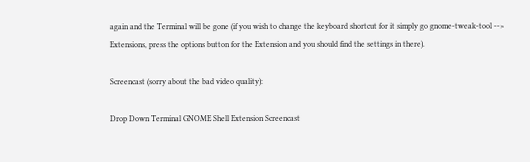again and the Terminal will be gone (if you wish to change the keyboard shortcut for it simply go gnome-tweak-tool --> Extensions, press the options button for the Extension and you should find the settings in there).

Screencast (sorry about the bad video quality):

Drop Down Terminal GNOME Shell Extension Screencast